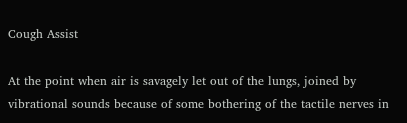Cough Assist

At the point when air is savagely let out of the lungs, joined by vibrational sounds because of some bothering of the tactile nerves in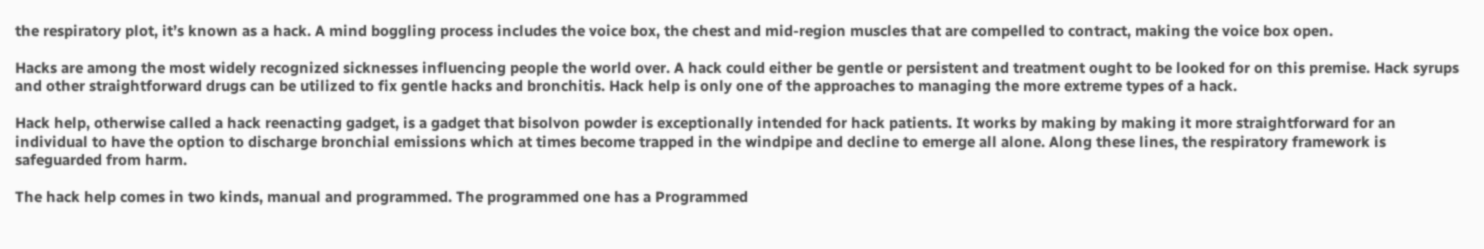the respiratory plot, it’s known as a hack. A mind boggling process includes the voice box, the chest and mid-region muscles that are compelled to contract, making the voice box open.

Hacks are among the most widely recognized sicknesses influencing people the world over. A hack could either be gentle or persistent and treatment ought to be looked for on this premise. Hack syrups and other straightforward drugs can be utilized to fix gentle hacks and bronchitis. Hack help is only one of the approaches to managing the more extreme types of a hack.

Hack help, otherwise called a hack reenacting gadget, is a gadget that bisolvon powder is exceptionally intended for hack patients. It works by making by making it more straightforward for an individual to have the option to discharge bronchial emissions which at times become trapped in the windpipe and decline to emerge all alone. Along these lines, the respiratory framework is safeguarded from harm.

The hack help comes in two kinds, manual and programmed. The programmed one has a Programmed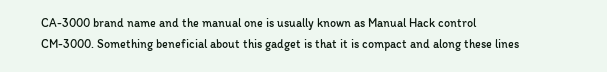CA-3000 brand name and the manual one is usually known as Manual Hack control CM-3000. Something beneficial about this gadget is that it is compact and along these lines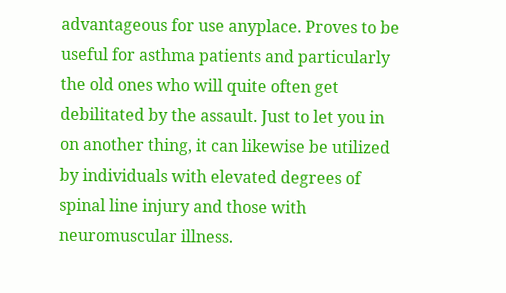advantageous for use anyplace. Proves to be useful for asthma patients and particularly the old ones who will quite often get debilitated by the assault. Just to let you in on another thing, it can likewise be utilized by individuals with elevated degrees of spinal line injury and those with neuromuscular illness.